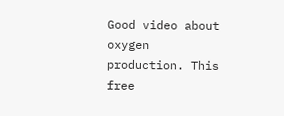Good video about oxygen production. This free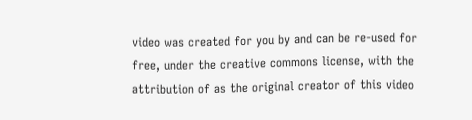video was created for you by and can be re-used for free, under the creative commons license, with the attribution of as the original creator of this video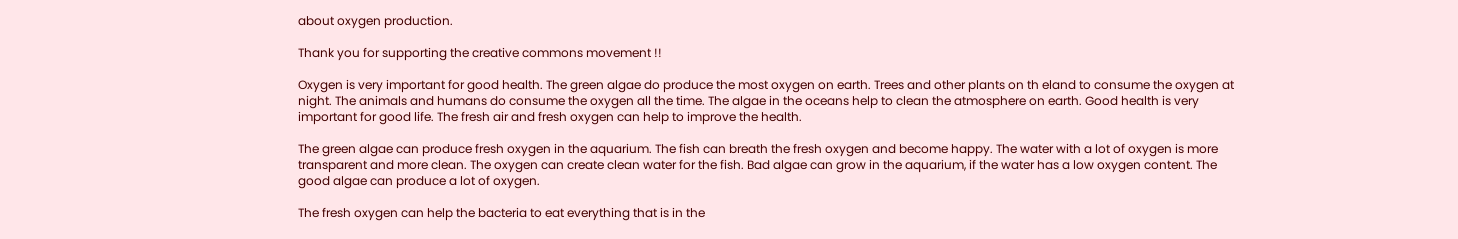about oxygen production.

Thank you for supporting the creative commons movement !!

Oxygen is very important for good health. The green algae do produce the most oxygen on earth. Trees and other plants on th eland to consume the oxygen at night. The animals and humans do consume the oxygen all the time. The algae in the oceans help to clean the atmosphere on earth. Good health is very important for good life. The fresh air and fresh oxygen can help to improve the health.

The green algae can produce fresh oxygen in the aquarium. The fish can breath the fresh oxygen and become happy. The water with a lot of oxygen is more transparent and more clean. The oxygen can create clean water for the fish. Bad algae can grow in the aquarium, if the water has a low oxygen content. The good algae can produce a lot of oxygen.

The fresh oxygen can help the bacteria to eat everything that is in the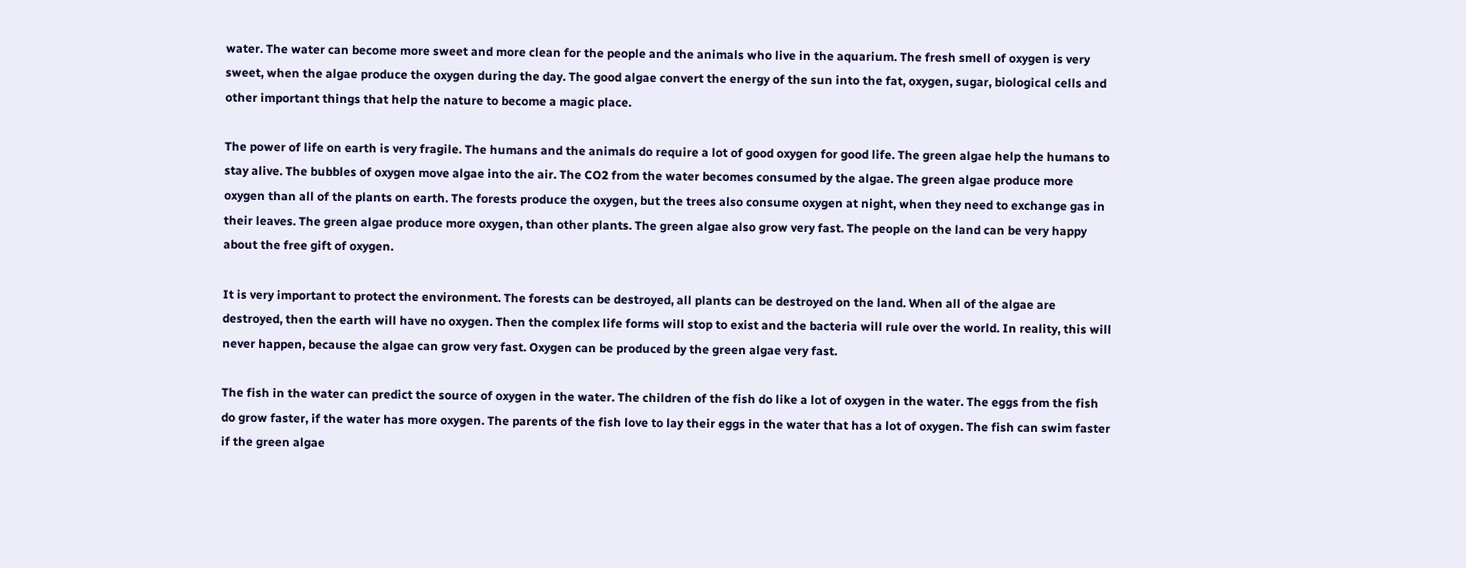water. The water can become more sweet and more clean for the people and the animals who live in the aquarium. The fresh smell of oxygen is very sweet, when the algae produce the oxygen during the day. The good algae convert the energy of the sun into the fat, oxygen, sugar, biological cells and other important things that help the nature to become a magic place.

The power of life on earth is very fragile. The humans and the animals do require a lot of good oxygen for good life. The green algae help the humans to stay alive. The bubbles of oxygen move algae into the air. The CO2 from the water becomes consumed by the algae. The green algae produce more oxygen than all of the plants on earth. The forests produce the oxygen, but the trees also consume oxygen at night, when they need to exchange gas in their leaves. The green algae produce more oxygen, than other plants. The green algae also grow very fast. The people on the land can be very happy about the free gift of oxygen.

It is very important to protect the environment. The forests can be destroyed, all plants can be destroyed on the land. When all of the algae are destroyed, then the earth will have no oxygen. Then the complex life forms will stop to exist and the bacteria will rule over the world. In reality, this will never happen, because the algae can grow very fast. Oxygen can be produced by the green algae very fast.

The fish in the water can predict the source of oxygen in the water. The children of the fish do like a lot of oxygen in the water. The eggs from the fish do grow faster, if the water has more oxygen. The parents of the fish love to lay their eggs in the water that has a lot of oxygen. The fish can swim faster if the green algae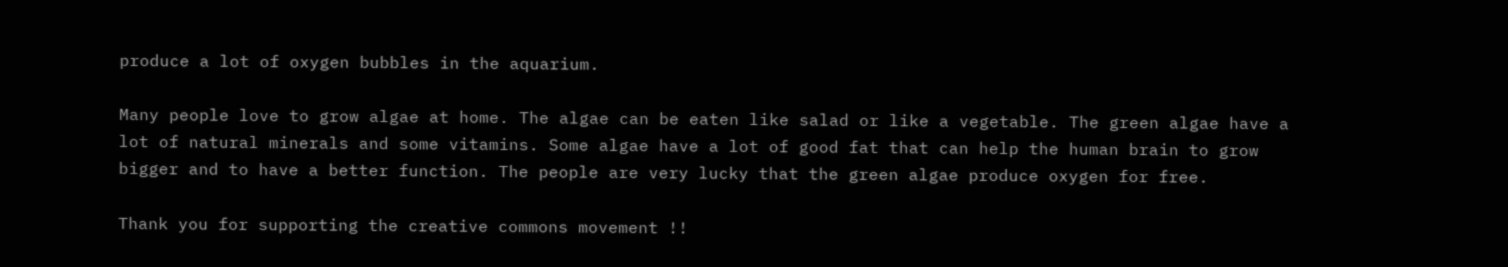produce a lot of oxygen bubbles in the aquarium.

Many people love to grow algae at home. The algae can be eaten like salad or like a vegetable. The green algae have a lot of natural minerals and some vitamins. Some algae have a lot of good fat that can help the human brain to grow bigger and to have a better function. The people are very lucky that the green algae produce oxygen for free.

Thank you for supporting the creative commons movement !!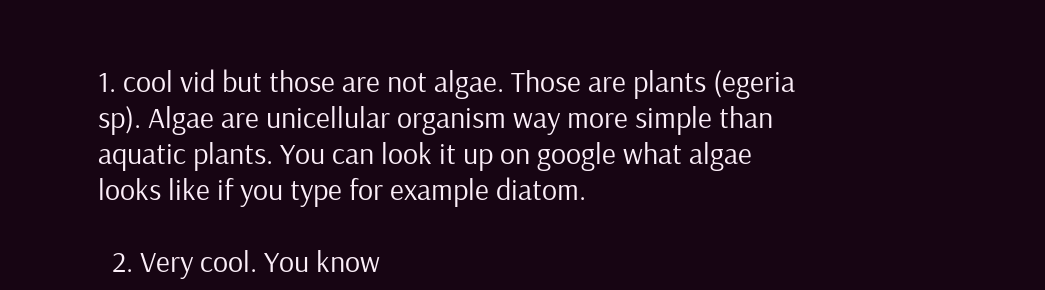1. cool vid but those are not algae. Those are plants (egeria sp). Algae are unicellular organism way more simple than aquatic plants. You can look it up on google what algae looks like if you type for example diatom.

  2. Very cool. You know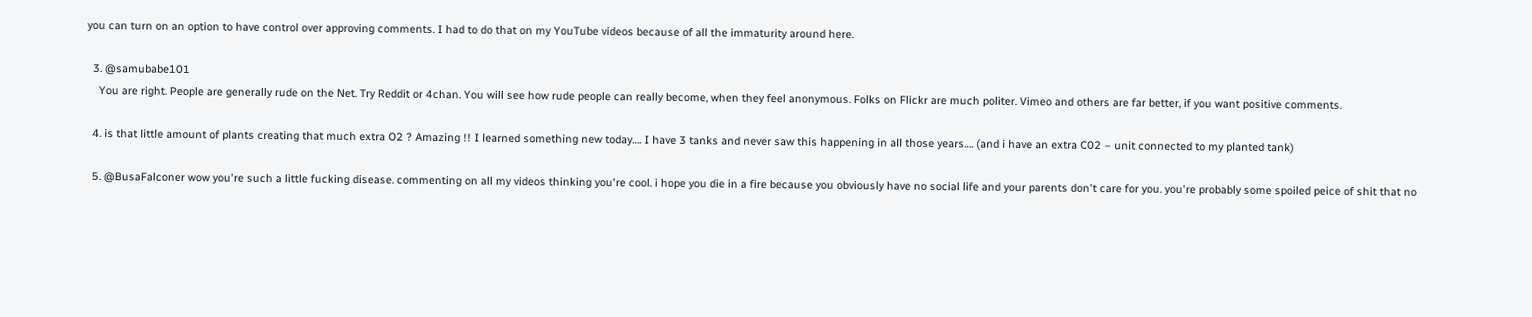you can turn on an option to have control over approving comments. I had to do that on my YouTube videos because of all the immaturity around here.

  3. @samubabe101
    You are right. People are generally rude on the Net. Try Reddit or 4chan. You will see how rude people can really become, when they feel anonymous. Folks on Flickr are much politer. Vimeo and others are far better, if you want positive comments.

  4. is that little amount of plants creating that much extra O2 ? Amazing !! I learned something new today…. I have 3 tanks and never saw this happening in all those years…. (and i have an extra C02 – unit connected to my planted tank)

  5. @BusaFalconer wow you're such a little fucking disease. commenting on all my videos thinking you're cool. i hope you die in a fire because you obviously have no social life and your parents don't care for you. you're probably some spoiled peice of shit that no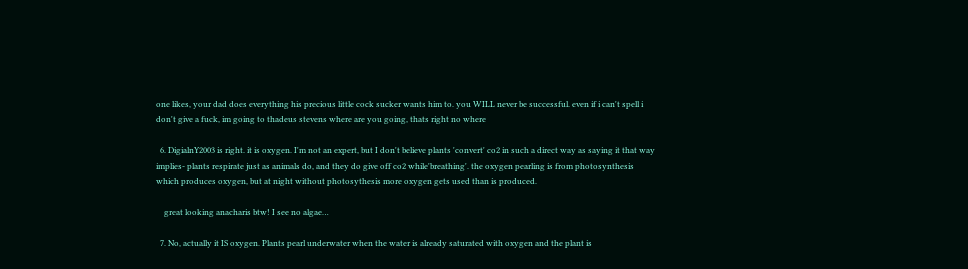one likes, your dad does everything his precious little cock sucker wants him to. you WILL never be successful. even if i can't spell i don't give a fuck, im going to thadeus stevens where are you going, thats right no where

  6. DigialnY2003 is right. it is oxygen. I'm not an expert, but I don't believe plants 'convert' co2 in such a direct way as saying it that way implies- plants respirate just as animals do, and they do give off co2 while'breathing'. the oxygen pearling is from photosynthesis which produces oxygen, but at night without photosythesis more oxygen gets used than is produced.

    great looking anacharis btw! I see no algae…

  7. No, actually it IS oxygen. Plants pearl underwater when the water is already saturated with oxygen and the plant is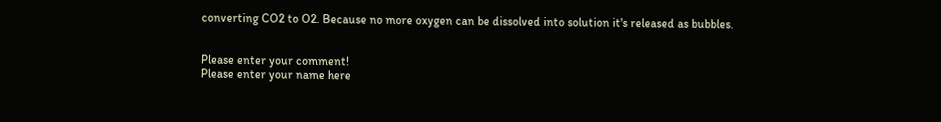converting CO2 to O2. Because no more oxygen can be dissolved into solution it's released as bubbles.


Please enter your comment!
Please enter your name here